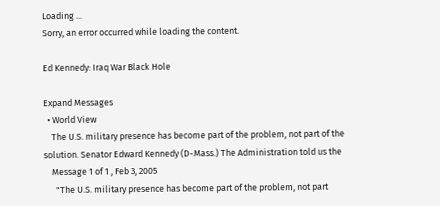Loading ...
Sorry, an error occurred while loading the content.

Ed Kennedy: Iraq War Black Hole

Expand Messages
  • World View
    The U.S. military presence has become part of the problem, not part of the solution. Senator Edward Kennedy (D-Mass.) The Administration told us the
    Message 1 of 1 , Feb 3, 2005
      "The U.S. military presence has become part of the problem, not part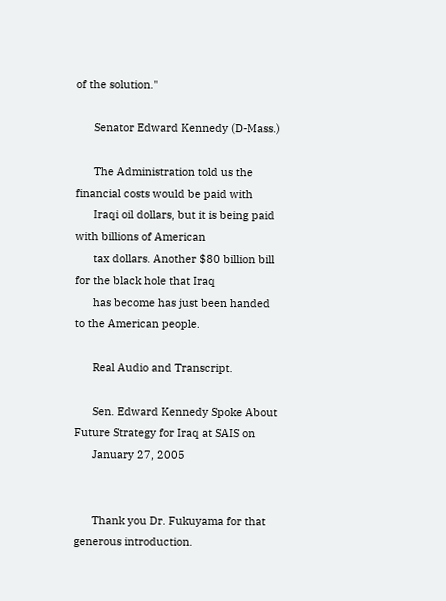of the solution."

      Senator Edward Kennedy (D-Mass.)

      The Administration told us the financial costs would be paid with
      Iraqi oil dollars, but it is being paid with billions of American
      tax dollars. Another $80 billion bill for the black hole that Iraq
      has become has just been handed to the American people.

      Real Audio and Transcript.

      Sen. Edward Kennedy Spoke About Future Strategy for Iraq at SAIS on
      January 27, 2005


      Thank you Dr. Fukuyama for that generous introduction.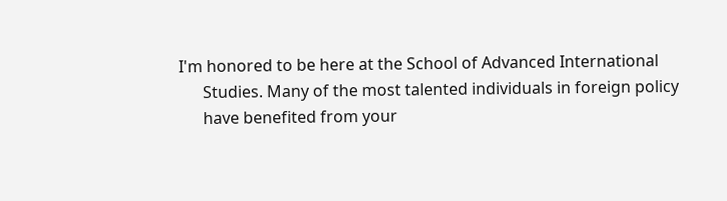I'm honored to be here at the School of Advanced International
      Studies. Many of the most talented individuals in foreign policy
      have benefited from your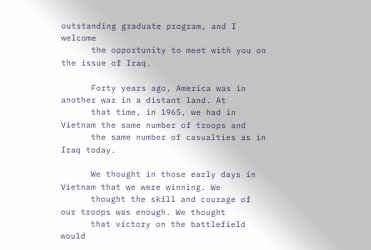outstanding graduate program, and I welcome
      the opportunity to meet with you on the issue of Iraq.

      Forty years ago, America was in another war in a distant land. At
      that time, in 1965, we had in Vietnam the same number of troops and
      the same number of casualties as in Iraq today.

      We thought in those early days in Vietnam that we were winning. We
      thought the skill and courage of our troops was enough. We thought
      that victory on the battlefield would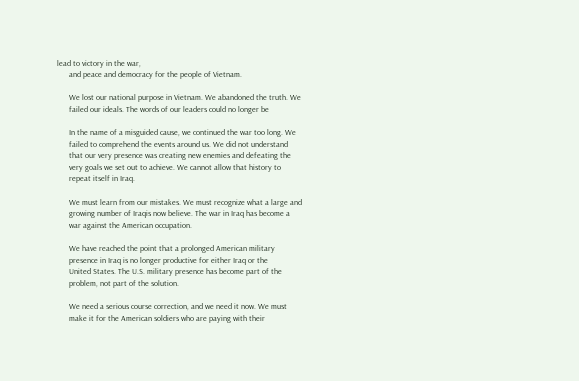lead to victory in the war,
      and peace and democracy for the people of Vietnam.

      We lost our national purpose in Vietnam. We abandoned the truth. We
      failed our ideals. The words of our leaders could no longer be

      In the name of a misguided cause, we continued the war too long. We
      failed to comprehend the events around us. We did not understand
      that our very presence was creating new enemies and defeating the
      very goals we set out to achieve. We cannot allow that history to
      repeat itself in Iraq.

      We must learn from our mistakes. We must recognize what a large and
      growing number of Iraqis now believe. The war in Iraq has become a
      war against the American occupation.

      We have reached the point that a prolonged American military
      presence in Iraq is no longer productive for either Iraq or the
      United States. The U.S. military presence has become part of the
      problem, not part of the solution.

      We need a serious course correction, and we need it now. We must
      make it for the American soldiers who are paying with their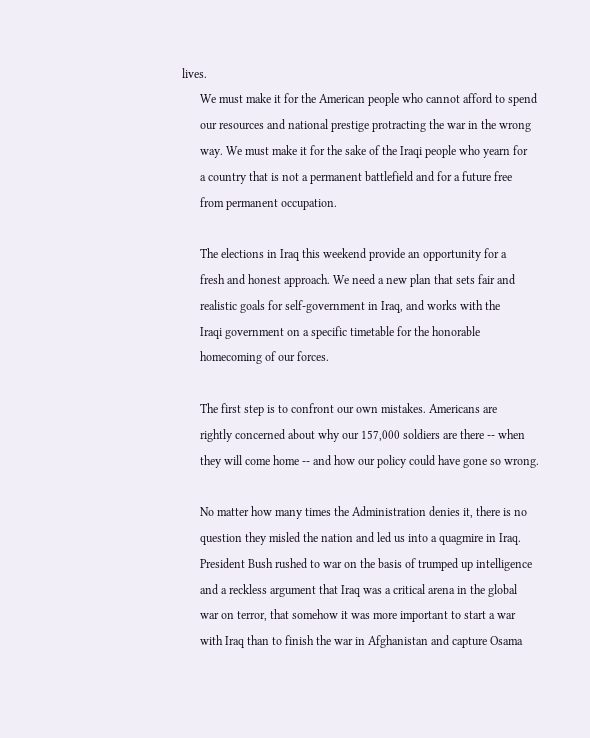lives.
      We must make it for the American people who cannot afford to spend
      our resources and national prestige protracting the war in the wrong
      way. We must make it for the sake of the Iraqi people who yearn for
      a country that is not a permanent battlefield and for a future free
      from permanent occupation.

      The elections in Iraq this weekend provide an opportunity for a
      fresh and honest approach. We need a new plan that sets fair and
      realistic goals for self-government in Iraq, and works with the
      Iraqi government on a specific timetable for the honorable
      homecoming of our forces.

      The first step is to confront our own mistakes. Americans are
      rightly concerned about why our 157,000 soldiers are there -- when
      they will come home -- and how our policy could have gone so wrong.

      No matter how many times the Administration denies it, there is no
      question they misled the nation and led us into a quagmire in Iraq.
      President Bush rushed to war on the basis of trumped up intelligence
      and a reckless argument that Iraq was a critical arena in the global
      war on terror, that somehow it was more important to start a war
      with Iraq than to finish the war in Afghanistan and capture Osama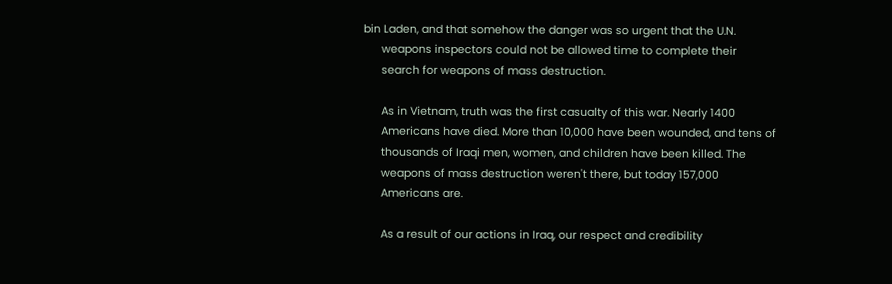bin Laden, and that somehow the danger was so urgent that the U.N.
      weapons inspectors could not be allowed time to complete their
      search for weapons of mass destruction.

      As in Vietnam, truth was the first casualty of this war. Nearly 1400
      Americans have died. More than 10,000 have been wounded, and tens of
      thousands of Iraqi men, women, and children have been killed. The
      weapons of mass destruction weren't there, but today 157,000
      Americans are.

      As a result of our actions in Iraq, our respect and credibility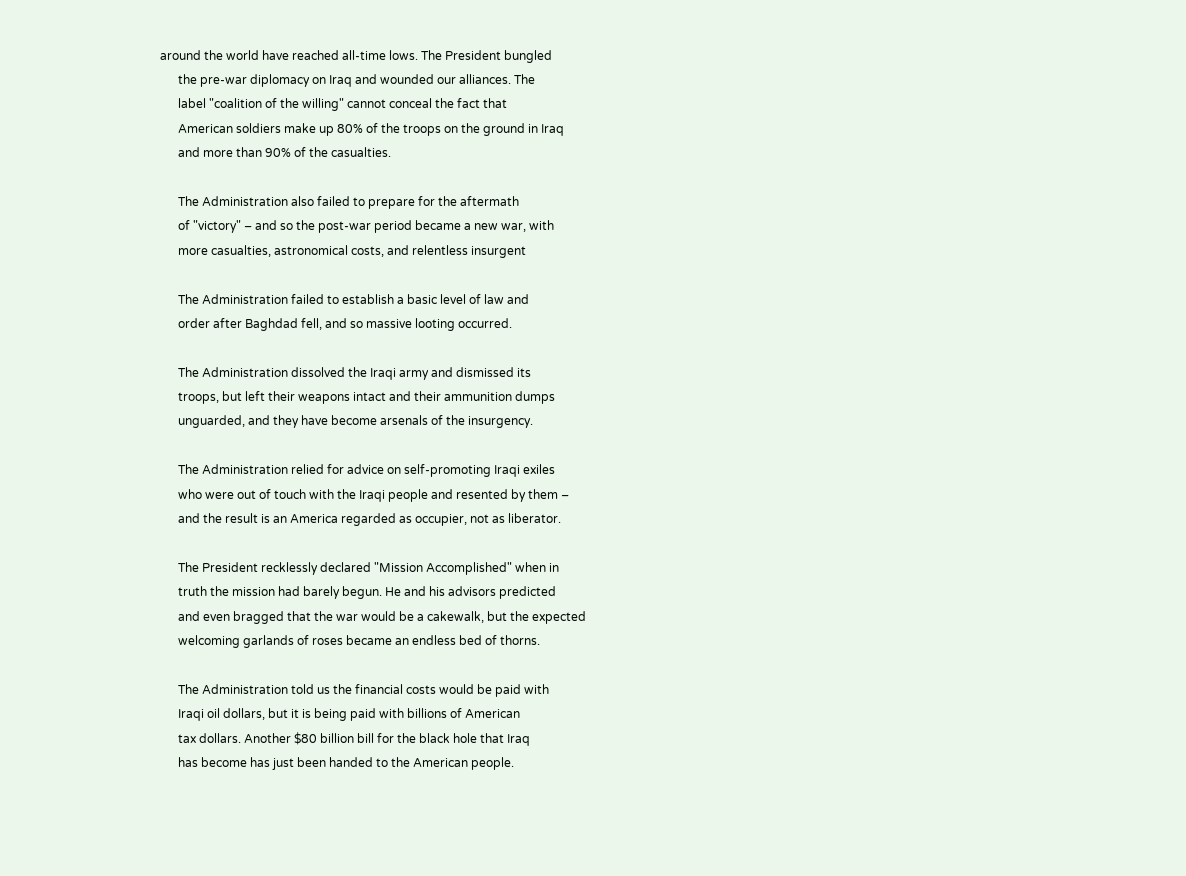around the world have reached all-time lows. The President bungled
      the pre-war diplomacy on Iraq and wounded our alliances. The
      label "coalition of the willing" cannot conceal the fact that
      American soldiers make up 80% of the troops on the ground in Iraq
      and more than 90% of the casualties.

      The Administration also failed to prepare for the aftermath
      of "victory" – and so the post-war period became a new war, with
      more casualties, astronomical costs, and relentless insurgent

      The Administration failed to establish a basic level of law and
      order after Baghdad fell, and so massive looting occurred.

      The Administration dissolved the Iraqi army and dismissed its
      troops, but left their weapons intact and their ammunition dumps
      unguarded, and they have become arsenals of the insurgency.

      The Administration relied for advice on self-promoting Iraqi exiles
      who were out of touch with the Iraqi people and resented by them –
      and the result is an America regarded as occupier, not as liberator.

      The President recklessly declared "Mission Accomplished" when in
      truth the mission had barely begun. He and his advisors predicted
      and even bragged that the war would be a cakewalk, but the expected
      welcoming garlands of roses became an endless bed of thorns.

      The Administration told us the financial costs would be paid with
      Iraqi oil dollars, but it is being paid with billions of American
      tax dollars. Another $80 billion bill for the black hole that Iraq
      has become has just been handed to the American people.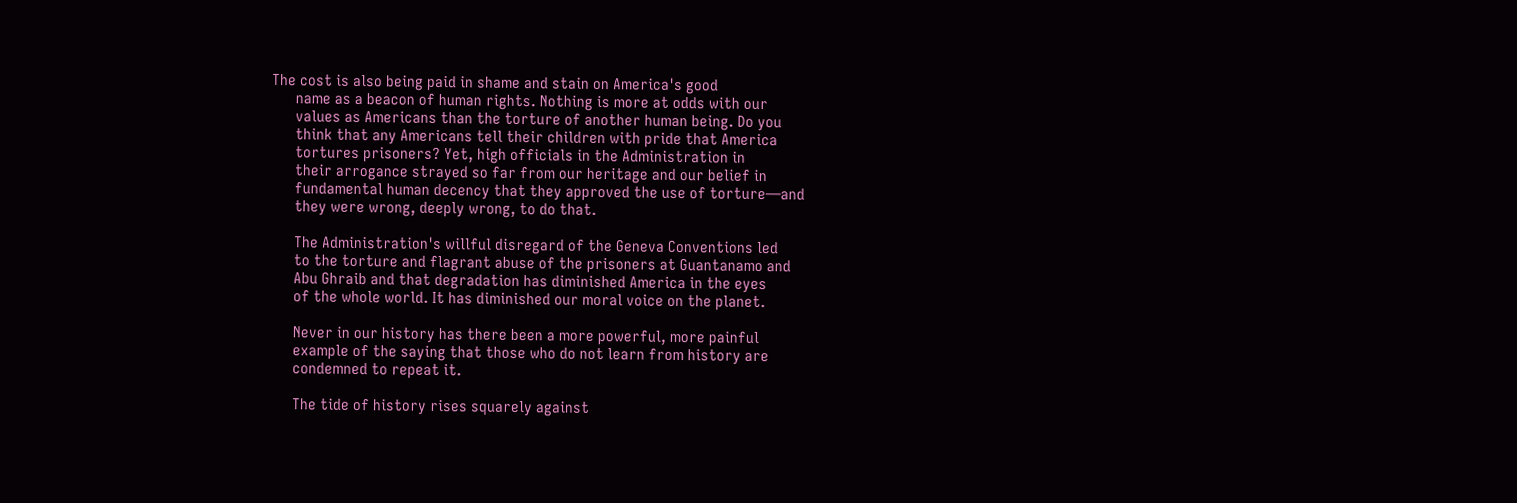The cost is also being paid in shame and stain on America's good
      name as a beacon of human rights. Nothing is more at odds with our
      values as Americans than the torture of another human being. Do you
      think that any Americans tell their children with pride that America
      tortures prisoners? Yet, high officials in the Administration in
      their arrogance strayed so far from our heritage and our belief in
      fundamental human decency that they approved the use of torture—and
      they were wrong, deeply wrong, to do that.

      The Administration's willful disregard of the Geneva Conventions led
      to the torture and flagrant abuse of the prisoners at Guantanamo and
      Abu Ghraib and that degradation has diminished America in the eyes
      of the whole world. It has diminished our moral voice on the planet.

      Never in our history has there been a more powerful, more painful
      example of the saying that those who do not learn from history are
      condemned to repeat it.

      The tide of history rises squarely against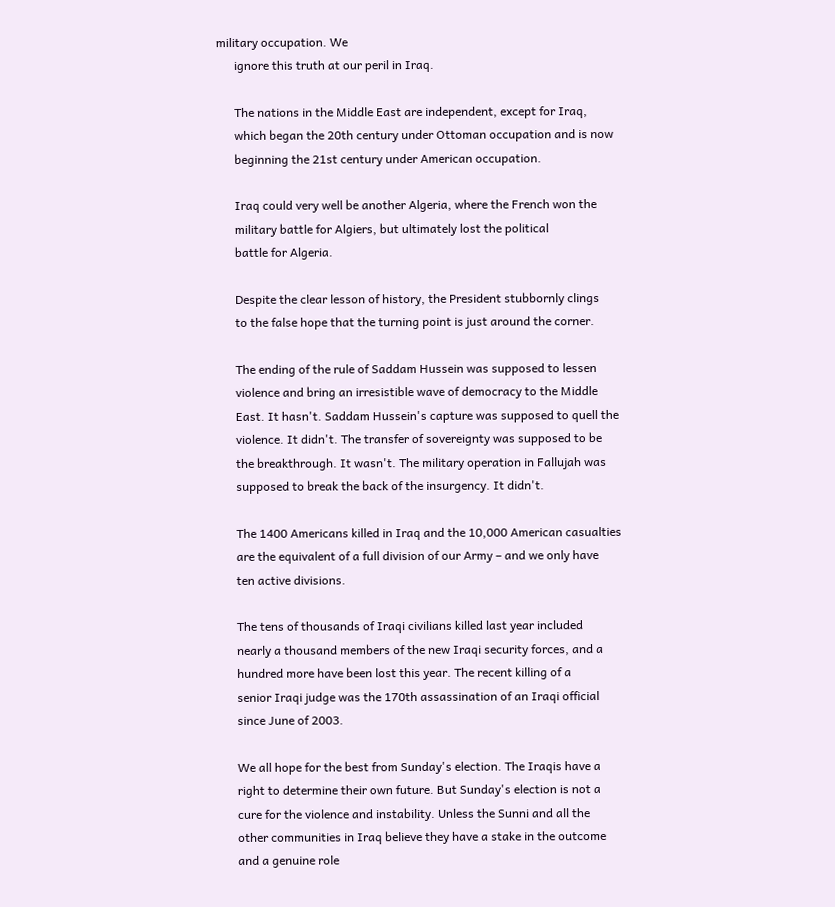military occupation. We
      ignore this truth at our peril in Iraq.

      The nations in the Middle East are independent, except for Iraq,
      which began the 20th century under Ottoman occupation and is now
      beginning the 21st century under American occupation.

      Iraq could very well be another Algeria, where the French won the
      military battle for Algiers, but ultimately lost the political
      battle for Algeria.

      Despite the clear lesson of history, the President stubbornly clings
      to the false hope that the turning point is just around the corner.

      The ending of the rule of Saddam Hussein was supposed to lessen
      violence and bring an irresistible wave of democracy to the Middle
      East. It hasn't. Saddam Hussein's capture was supposed to quell the
      violence. It didn't. The transfer of sovereignty was supposed to be
      the breakthrough. It wasn't. The military operation in Fallujah was
      supposed to break the back of the insurgency. It didn't.

      The 1400 Americans killed in Iraq and the 10,000 American casualties
      are the equivalent of a full division of our Army – and we only have
      ten active divisions.

      The tens of thousands of Iraqi civilians killed last year included
      nearly a thousand members of the new Iraqi security forces, and a
      hundred more have been lost this year. The recent killing of a
      senior Iraqi judge was the 170th assassination of an Iraqi official
      since June of 2003.

      We all hope for the best from Sunday's election. The Iraqis have a
      right to determine their own future. But Sunday's election is not a
      cure for the violence and instability. Unless the Sunni and all the
      other communities in Iraq believe they have a stake in the outcome
      and a genuine role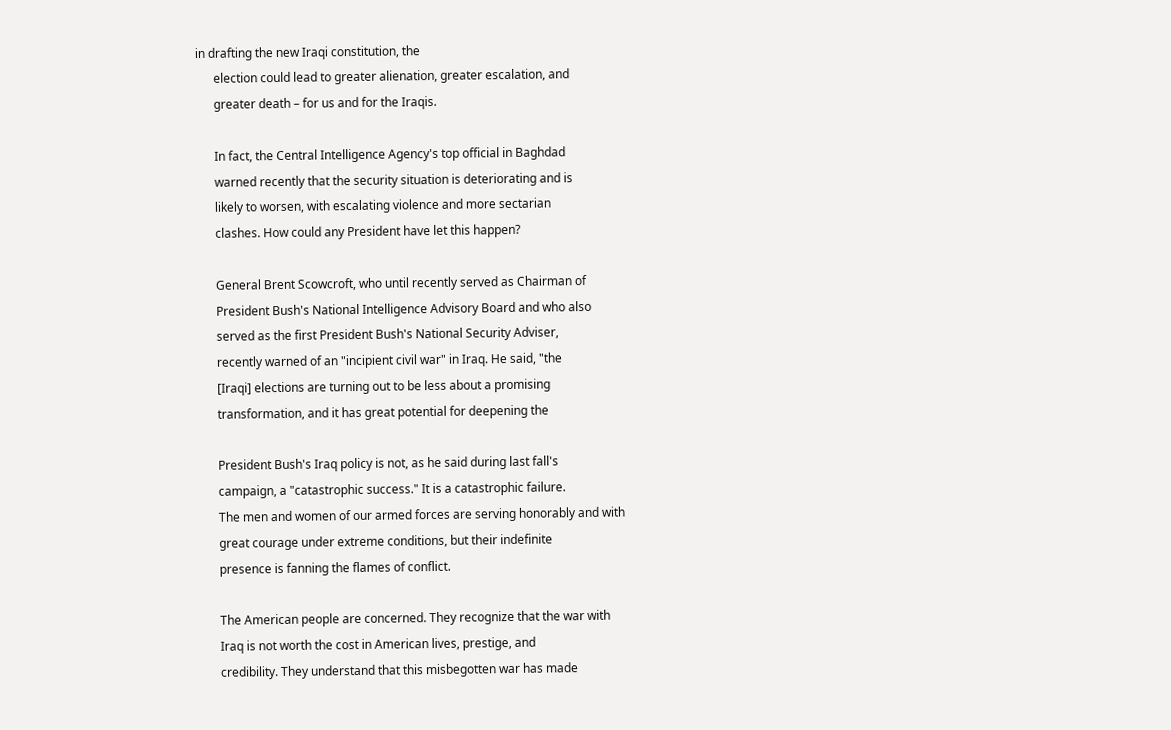in drafting the new Iraqi constitution, the
      election could lead to greater alienation, greater escalation, and
      greater death – for us and for the Iraqis.

      In fact, the Central Intelligence Agency's top official in Baghdad
      warned recently that the security situation is deteriorating and is
      likely to worsen, with escalating violence and more sectarian
      clashes. How could any President have let this happen?

      General Brent Scowcroft, who until recently served as Chairman of
      President Bush's National Intelligence Advisory Board and who also
      served as the first President Bush's National Security Adviser,
      recently warned of an "incipient civil war" in Iraq. He said, "the
      [Iraqi] elections are turning out to be less about a promising
      transformation, and it has great potential for deepening the

      President Bush's Iraq policy is not, as he said during last fall's
      campaign, a "catastrophic success." It is a catastrophic failure.
      The men and women of our armed forces are serving honorably and with
      great courage under extreme conditions, but their indefinite
      presence is fanning the flames of conflict.

      The American people are concerned. They recognize that the war with
      Iraq is not worth the cost in American lives, prestige, and
      credibility. They understand that this misbegotten war has made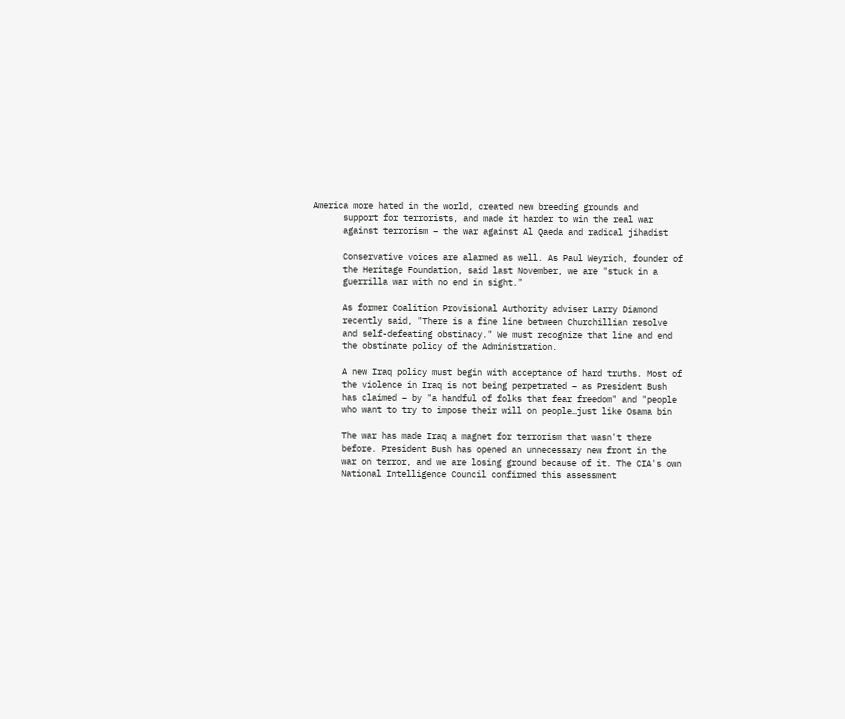America more hated in the world, created new breeding grounds and
      support for terrorists, and made it harder to win the real war
      against terrorism – the war against Al Qaeda and radical jihadist

      Conservative voices are alarmed as well. As Paul Weyrich, founder of
      the Heritage Foundation, said last November, we are "stuck in a
      guerrilla war with no end in sight."

      As former Coalition Provisional Authority adviser Larry Diamond
      recently said, "There is a fine line between Churchillian resolve
      and self-defeating obstinacy." We must recognize that line and end
      the obstinate policy of the Administration.

      A new Iraq policy must begin with acceptance of hard truths. Most of
      the violence in Iraq is not being perpetrated – as President Bush
      has claimed – by "a handful of folks that fear freedom" and "people
      who want to try to impose their will on people…just like Osama bin

      The war has made Iraq a magnet for terrorism that wasn't there
      before. President Bush has opened an unnecessary new front in the
      war on terror, and we are losing ground because of it. The CIA's own
      National Intelligence Council confirmed this assessment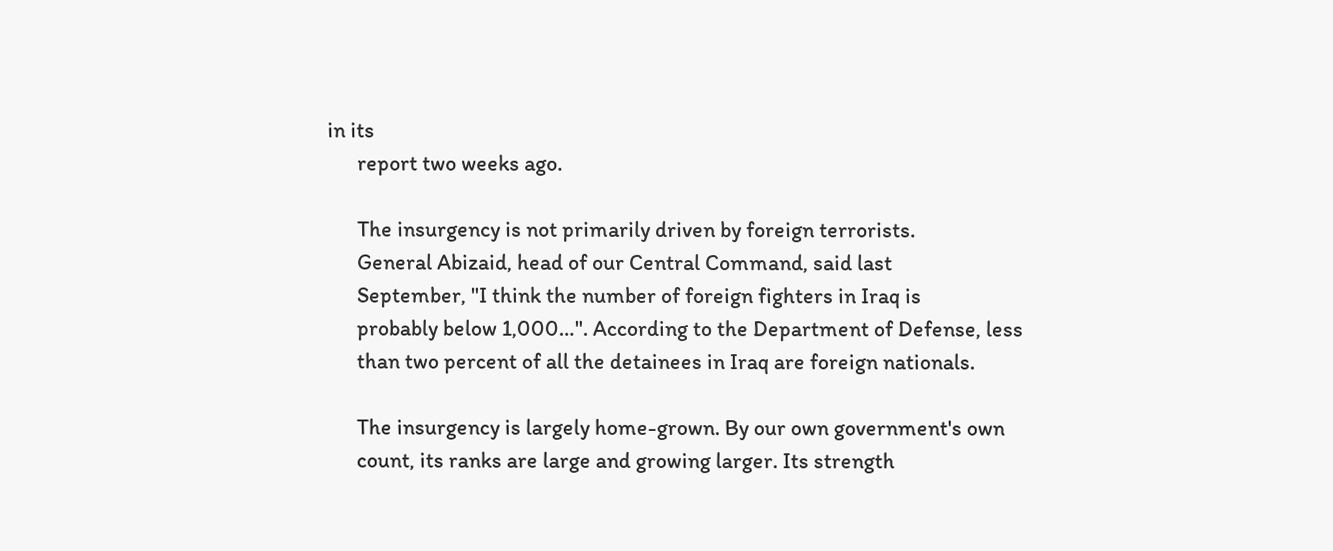in its
      report two weeks ago.

      The insurgency is not primarily driven by foreign terrorists.
      General Abizaid, head of our Central Command, said last
      September, "I think the number of foreign fighters in Iraq is
      probably below 1,000…". According to the Department of Defense, less
      than two percent of all the detainees in Iraq are foreign nationals.

      The insurgency is largely home-grown. By our own government's own
      count, its ranks are large and growing larger. Its strength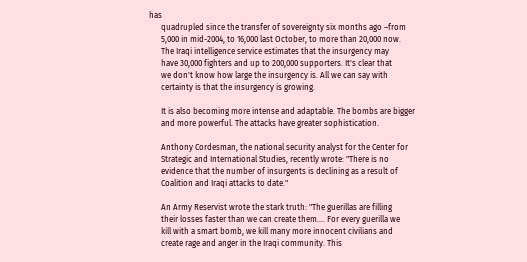has
      quadrupled since the transfer of sovereignty six months ago –from
      5,000 in mid-2004, to 16,000 last October, to more than 20,000 now.
      The Iraqi intelligence service estimates that the insurgency may
      have 30,000 fighters and up to 200,000 supporters. It's clear that
      we don't know how large the insurgency is. All we can say with
      certainty is that the insurgency is growing.

      It is also becoming more intense and adaptable. The bombs are bigger
      and more powerful. The attacks have greater sophistication.

      Anthony Cordesman, the national security analyst for the Center for
      Strategic and International Studies, recently wrote: "There is no
      evidence that the number of insurgents is declining as a result of
      Coalition and Iraqi attacks to date."

      An Army Reservist wrote the stark truth: "The guerillas are filling
      their losses faster than we can create them…. For every guerilla we
      kill with a smart bomb, we kill many more innocent civilians and
      create rage and anger in the Iraqi community. This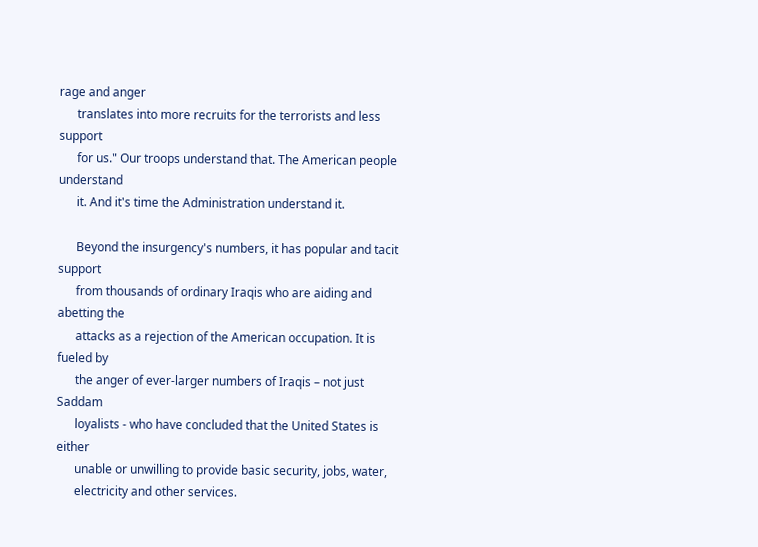rage and anger
      translates into more recruits for the terrorists and less support
      for us." Our troops understand that. The American people understand
      it. And it's time the Administration understand it.

      Beyond the insurgency's numbers, it has popular and tacit support
      from thousands of ordinary Iraqis who are aiding and abetting the
      attacks as a rejection of the American occupation. It is fueled by
      the anger of ever-larger numbers of Iraqis – not just Saddam
      loyalists - who have concluded that the United States is either
      unable or unwilling to provide basic security, jobs, water,
      electricity and other services.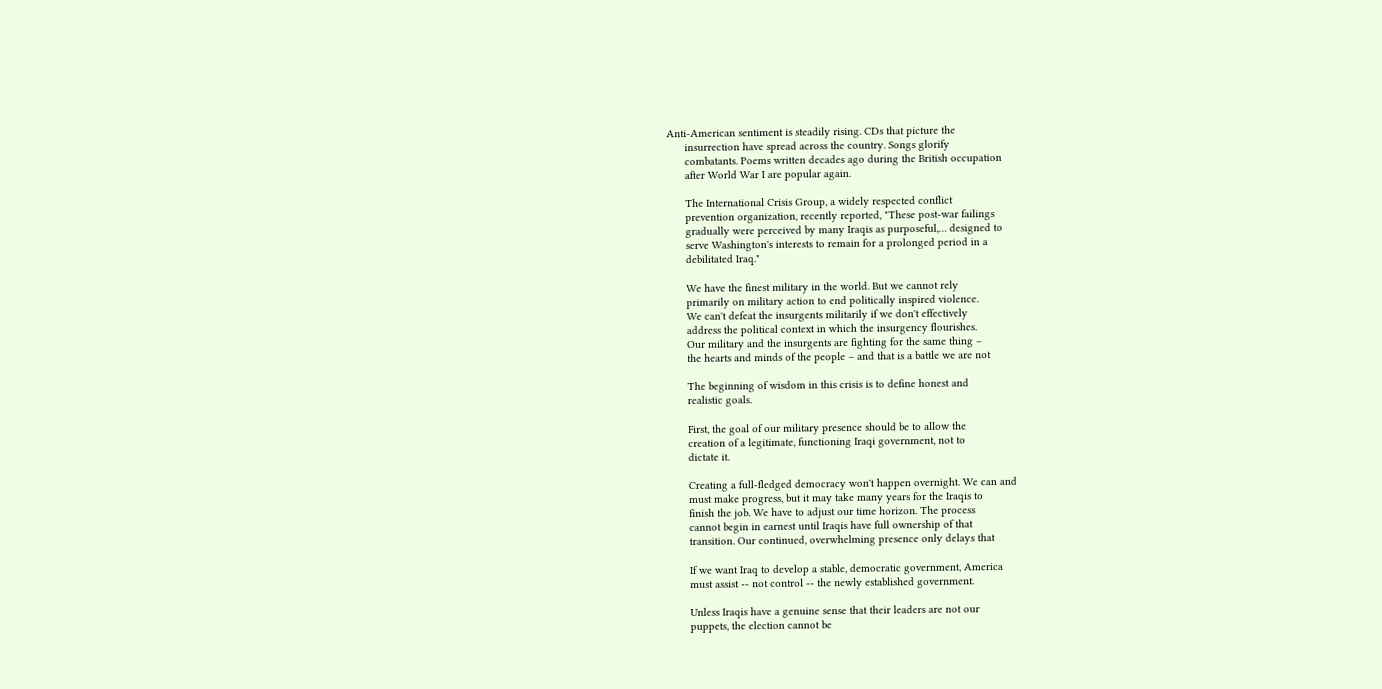Anti-American sentiment is steadily rising. CDs that picture the
      insurrection have spread across the country. Songs glorify
      combatants. Poems written decades ago during the British occupation
      after World War I are popular again.

      The International Crisis Group, a widely respected conflict
      prevention organization, recently reported, "These post-war failings
      gradually were perceived by many Iraqis as purposeful,… designed to
      serve Washington's interests to remain for a prolonged period in a
      debilitated Iraq."

      We have the finest military in the world. But we cannot rely
      primarily on military action to end politically inspired violence.
      We can't defeat the insurgents militarily if we don't effectively
      address the political context in which the insurgency flourishes.
      Our military and the insurgents are fighting for the same thing –
      the hearts and minds of the people – and that is a battle we are not

      The beginning of wisdom in this crisis is to define honest and
      realistic goals.

      First, the goal of our military presence should be to allow the
      creation of a legitimate, functioning Iraqi government, not to
      dictate it.

      Creating a full-fledged democracy won't happen overnight. We can and
      must make progress, but it may take many years for the Iraqis to
      finish the job. We have to adjust our time horizon. The process
      cannot begin in earnest until Iraqis have full ownership of that
      transition. Our continued, overwhelming presence only delays that

      If we want Iraq to develop a stable, democratic government, America
      must assist -- not control -- the newly established government.

      Unless Iraqis have a genuine sense that their leaders are not our
      puppets, the election cannot be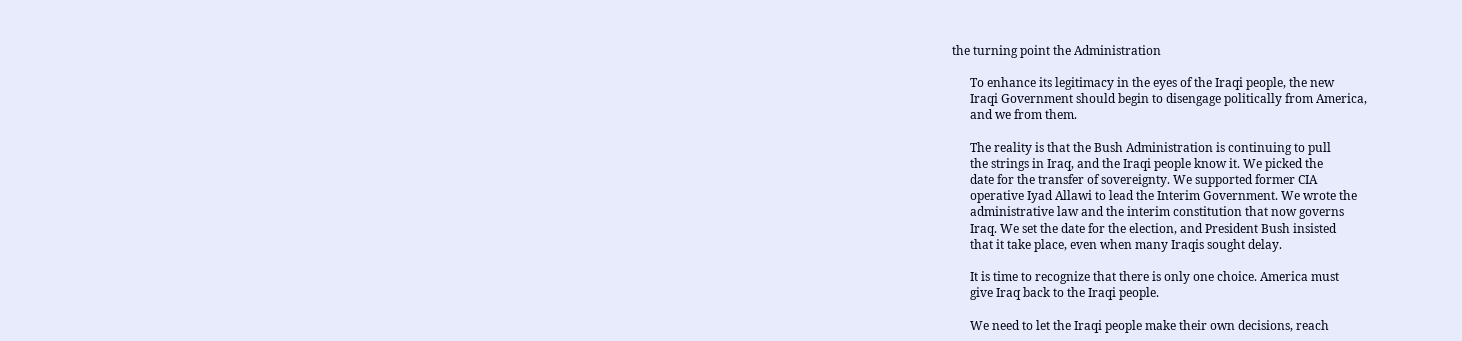the turning point the Administration

      To enhance its legitimacy in the eyes of the Iraqi people, the new
      Iraqi Government should begin to disengage politically from America,
      and we from them.

      The reality is that the Bush Administration is continuing to pull
      the strings in Iraq, and the Iraqi people know it. We picked the
      date for the transfer of sovereignty. We supported former CIA
      operative Iyad Allawi to lead the Interim Government. We wrote the
      administrative law and the interim constitution that now governs
      Iraq. We set the date for the election, and President Bush insisted
      that it take place, even when many Iraqis sought delay.

      It is time to recognize that there is only one choice. America must
      give Iraq back to the Iraqi people.

      We need to let the Iraqi people make their own decisions, reach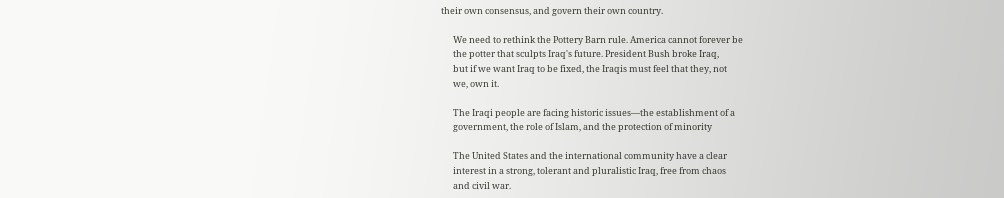their own consensus, and govern their own country.

      We need to rethink the Pottery Barn rule. America cannot forever be
      the potter that sculpts Iraq's future. President Bush broke Iraq,
      but if we want Iraq to be fixed, the Iraqis must feel that they, not
      we, own it.

      The Iraqi people are facing historic issues—the establishment of a
      government, the role of Islam, and the protection of minority

      The United States and the international community have a clear
      interest in a strong, tolerant and pluralistic Iraq, free from chaos
      and civil war.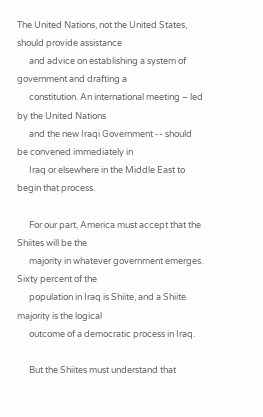The United Nations, not the United States, should provide assistance
      and advice on establishing a system of government and drafting a
      constitution. An international meeting – led by the United Nations
      and the new Iraqi Government -- should be convened immediately in
      Iraq or elsewhere in the Middle East to begin that process.

      For our part, America must accept that the Shiites will be the
      majority in whatever government emerges. Sixty percent of the
      population in Iraq is Shiite, and a Shiite majority is the logical
      outcome of a democratic process in Iraq.

      But the Shiites must understand that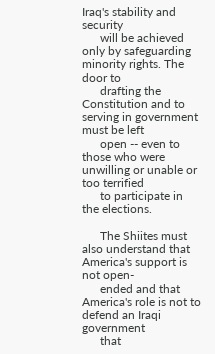Iraq's stability and security
      will be achieved only by safeguarding minority rights. The door to
      drafting the Constitution and to serving in government must be left
      open -- even to those who were unwilling or unable or too terrified
      to participate in the elections.

      The Shiites must also understand that America's support is not open-
      ended and that America's role is not to defend an Iraqi government
      that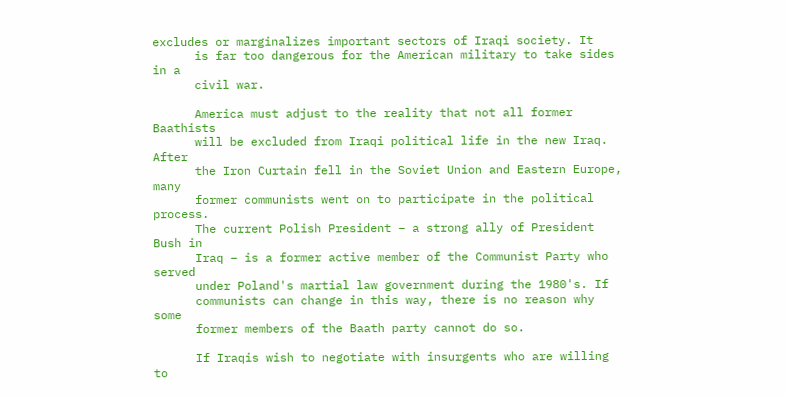excludes or marginalizes important sectors of Iraqi society. It
      is far too dangerous for the American military to take sides in a
      civil war.

      America must adjust to the reality that not all former Baathists
      will be excluded from Iraqi political life in the new Iraq. After
      the Iron Curtain fell in the Soviet Union and Eastern Europe, many
      former communists went on to participate in the political process.
      The current Polish President – a strong ally of President Bush in
      Iraq – is a former active member of the Communist Party who served
      under Poland's martial law government during the 1980's. If
      communists can change in this way, there is no reason why some
      former members of the Baath party cannot do so.

      If Iraqis wish to negotiate with insurgents who are willing to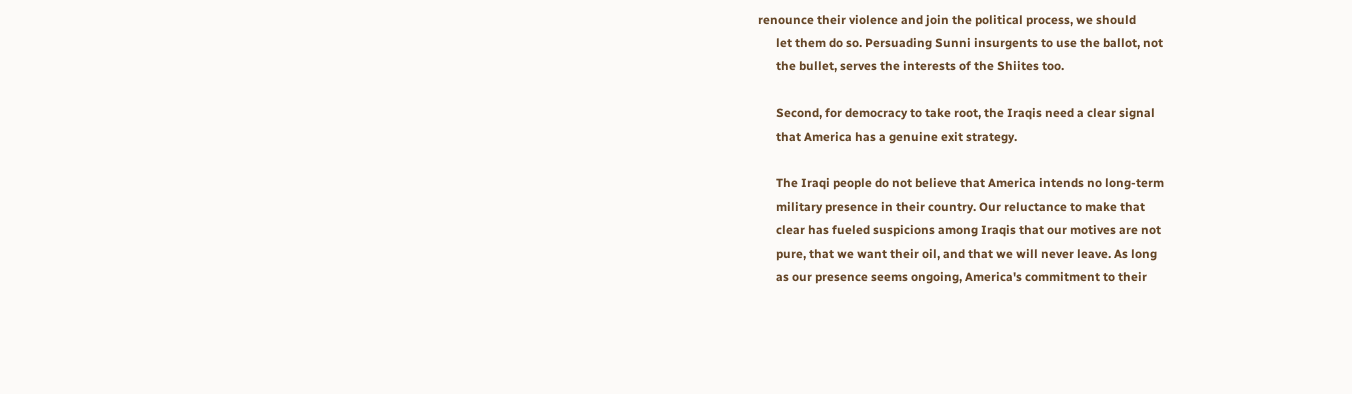renounce their violence and join the political process, we should
      let them do so. Persuading Sunni insurgents to use the ballot, not
      the bullet, serves the interests of the Shiites too.

      Second, for democracy to take root, the Iraqis need a clear signal
      that America has a genuine exit strategy.

      The Iraqi people do not believe that America intends no long-term
      military presence in their country. Our reluctance to make that
      clear has fueled suspicions among Iraqis that our motives are not
      pure, that we want their oil, and that we will never leave. As long
      as our presence seems ongoing, America's commitment to their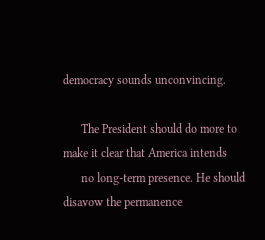democracy sounds unconvincing.

      The President should do more to make it clear that America intends
      no long-term presence. He should disavow the permanence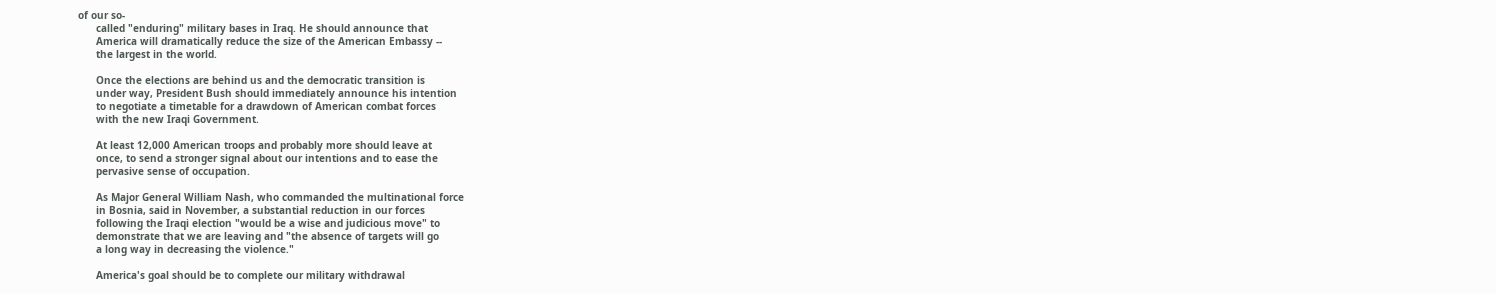of our so-
      called "enduring" military bases in Iraq. He should announce that
      America will dramatically reduce the size of the American Embassy --
      the largest in the world.

      Once the elections are behind us and the democratic transition is
      under way, President Bush should immediately announce his intention
      to negotiate a timetable for a drawdown of American combat forces
      with the new Iraqi Government.

      At least 12,000 American troops and probably more should leave at
      once, to send a stronger signal about our intentions and to ease the
      pervasive sense of occupation.

      As Major General William Nash, who commanded the multinational force
      in Bosnia, said in November, a substantial reduction in our forces
      following the Iraqi election "would be a wise and judicious move" to
      demonstrate that we are leaving and "the absence of targets will go
      a long way in decreasing the violence."

      America's goal should be to complete our military withdrawal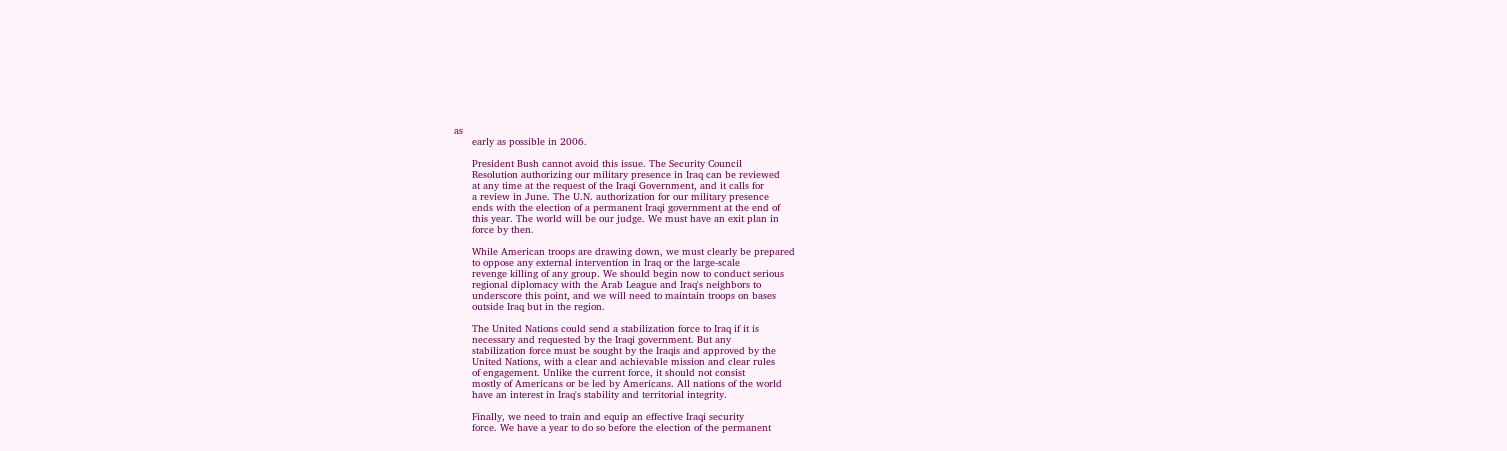as
      early as possible in 2006.

      President Bush cannot avoid this issue. The Security Council
      Resolution authorizing our military presence in Iraq can be reviewed
      at any time at the request of the Iraqi Government, and it calls for
      a review in June. The U.N. authorization for our military presence
      ends with the election of a permanent Iraqi government at the end of
      this year. The world will be our judge. We must have an exit plan in
      force by then.

      While American troops are drawing down, we must clearly be prepared
      to oppose any external intervention in Iraq or the large-scale
      revenge killing of any group. We should begin now to conduct serious
      regional diplomacy with the Arab League and Iraq's neighbors to
      underscore this point, and we will need to maintain troops on bases
      outside Iraq but in the region.

      The United Nations could send a stabilization force to Iraq if it is
      necessary and requested by the Iraqi government. But any
      stabilization force must be sought by the Iraqis and approved by the
      United Nations, with a clear and achievable mission and clear rules
      of engagement. Unlike the current force, it should not consist
      mostly of Americans or be led by Americans. All nations of the world
      have an interest in Iraq's stability and territorial integrity.

      Finally, we need to train and equip an effective Iraqi security
      force. We have a year to do so before the election of the permanent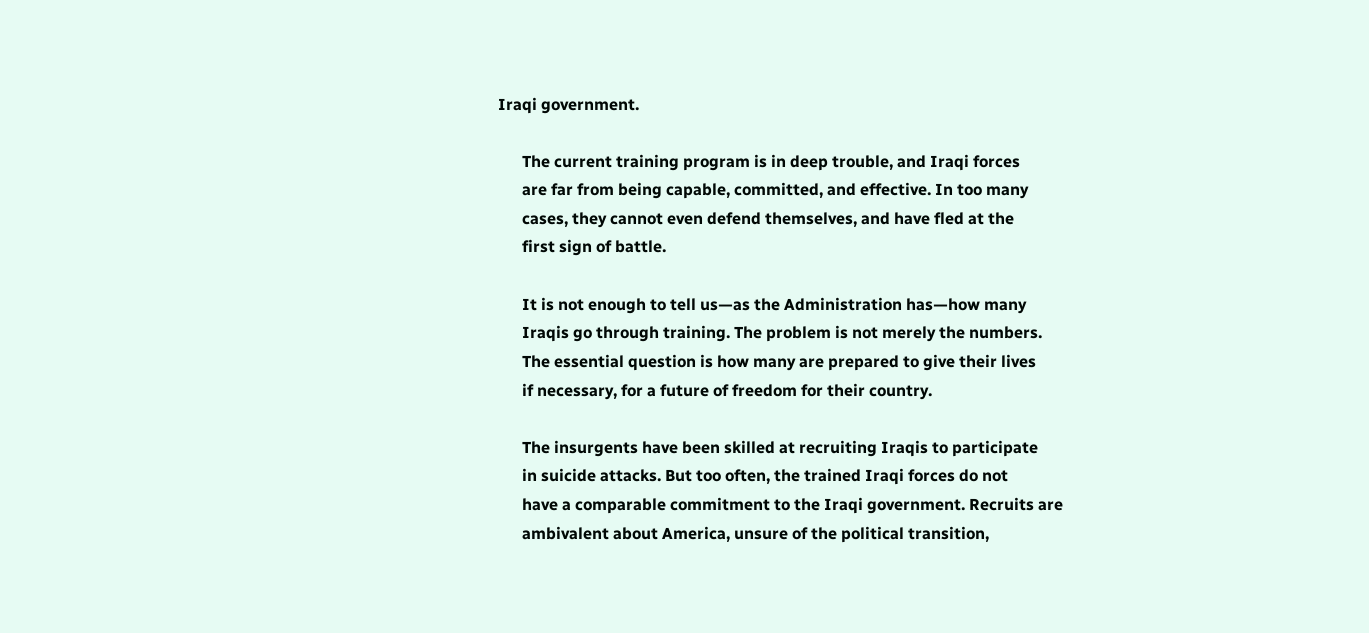Iraqi government.

      The current training program is in deep trouble, and Iraqi forces
      are far from being capable, committed, and effective. In too many
      cases, they cannot even defend themselves, and have fled at the
      first sign of battle.

      It is not enough to tell us—as the Administration has—how many
      Iraqis go through training. The problem is not merely the numbers.
      The essential question is how many are prepared to give their lives
      if necessary, for a future of freedom for their country.

      The insurgents have been skilled at recruiting Iraqis to participate
      in suicide attacks. But too often, the trained Iraqi forces do not
      have a comparable commitment to the Iraqi government. Recruits are
      ambivalent about America, unsure of the political transition,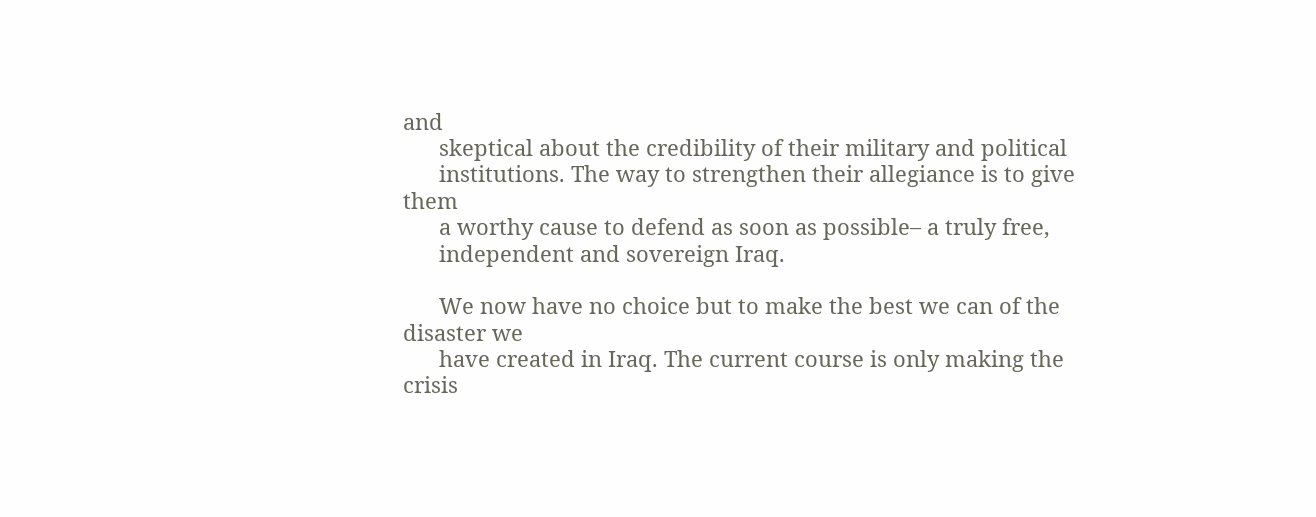and
      skeptical about the credibility of their military and political
      institutions. The way to strengthen their allegiance is to give them
      a worthy cause to defend as soon as possible– a truly free,
      independent and sovereign Iraq.

      We now have no choice but to make the best we can of the disaster we
      have created in Iraq. The current course is only making the crisis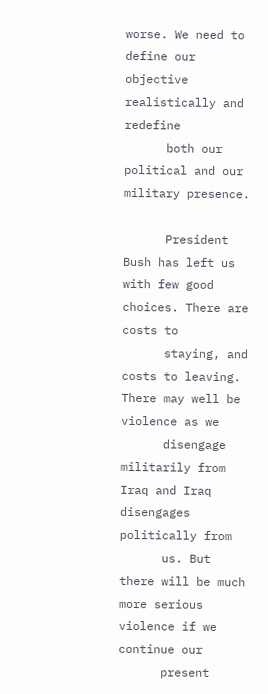worse. We need to define our objective realistically and redefine
      both our political and our military presence.

      President Bush has left us with few good choices. There are costs to
      staying, and costs to leaving. There may well be violence as we
      disengage militarily from Iraq and Iraq disengages politically from
      us. But there will be much more serious violence if we continue our
      present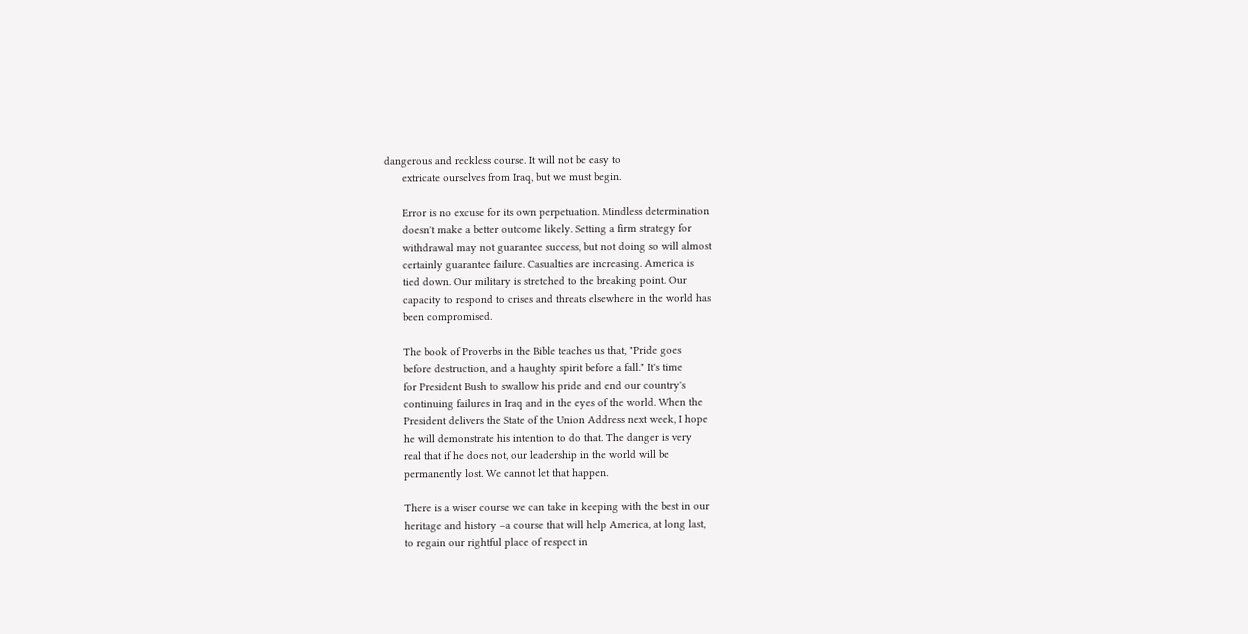dangerous and reckless course. It will not be easy to
      extricate ourselves from Iraq, but we must begin.

      Error is no excuse for its own perpetuation. Mindless determination
      doesn't make a better outcome likely. Setting a firm strategy for
      withdrawal may not guarantee success, but not doing so will almost
      certainly guarantee failure. Casualties are increasing. America is
      tied down. Our military is stretched to the breaking point. Our
      capacity to respond to crises and threats elsewhere in the world has
      been compromised.

      The book of Proverbs in the Bible teaches us that, "Pride goes
      before destruction, and a haughty spirit before a fall." It's time
      for President Bush to swallow his pride and end our country's
      continuing failures in Iraq and in the eyes of the world. When the
      President delivers the State of the Union Address next week, I hope
      he will demonstrate his intention to do that. The danger is very
      real that if he does not, our leadership in the world will be
      permanently lost. We cannot let that happen.

      There is a wiser course we can take in keeping with the best in our
      heritage and history –a course that will help America, at long last,
      to regain our rightful place of respect in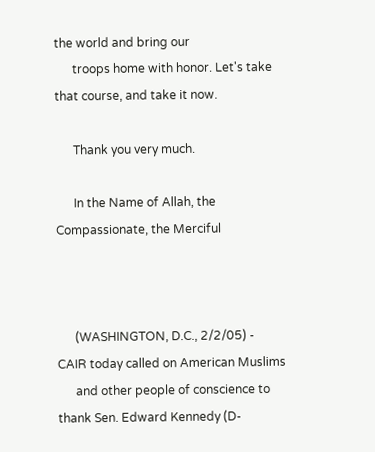the world and bring our
      troops home with honor. Let's take that course, and take it now.

      Thank you very much.

      In the Name of Allah, the Compassionate, the Merciful



      (WASHINGTON, D.C., 2/2/05) - CAIR today called on American Muslims
      and other people of conscience to thank Sen. Edward Kennedy (D-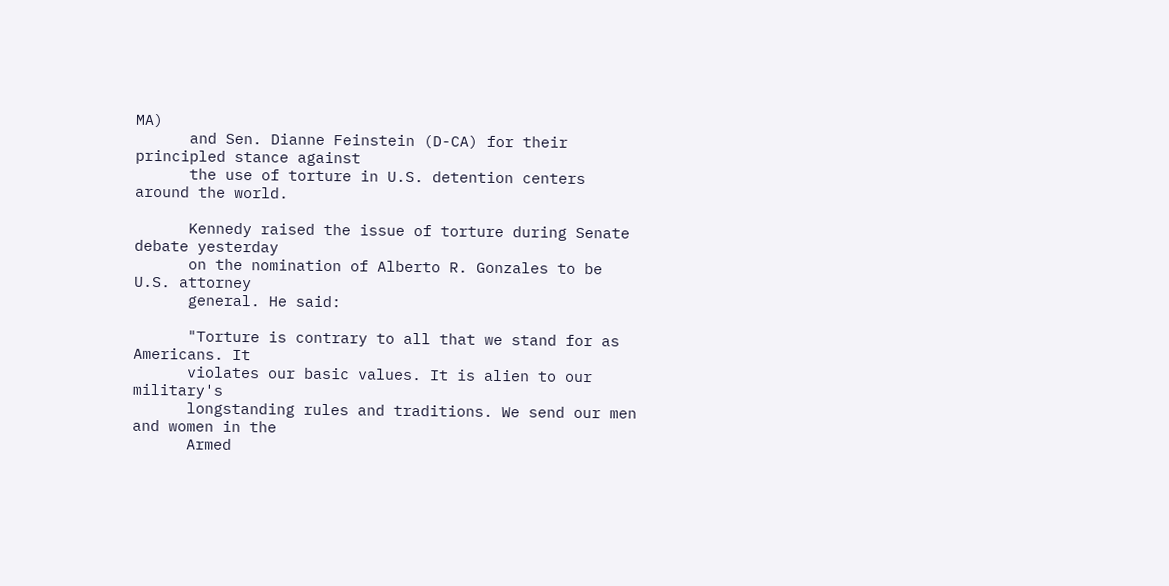MA)
      and Sen. Dianne Feinstein (D-CA) for their principled stance against
      the use of torture in U.S. detention centers around the world.

      Kennedy raised the issue of torture during Senate debate yesterday
      on the nomination of Alberto R. Gonzales to be U.S. attorney
      general. He said:

      "Torture is contrary to all that we stand for as Americans. It
      violates our basic values. It is alien to our military's
      longstanding rules and traditions. We send our men and women in the
      Armed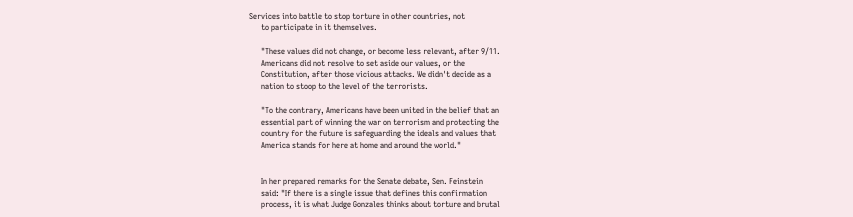Services into battle to stop torture in other countries, not
      to participate in it themselves.

      "These values did not change, or become less relevant, after 9/11.
      Americans did not resolve to set aside our values, or the
      Constitution, after those vicious attacks. We didn't decide as a
      nation to stoop to the level of the terrorists.

      "To the contrary, Americans have been united in the belief that an
      essential part of winning the war on terrorism and protecting the
      country for the future is safeguarding the ideals and values that
      America stands for here at home and around the world."


      In her prepared remarks for the Senate debate, Sen. Feinstein
      said: "If there is a single issue that defines this confirmation
      process, it is what Judge Gonzales thinks about torture and brutal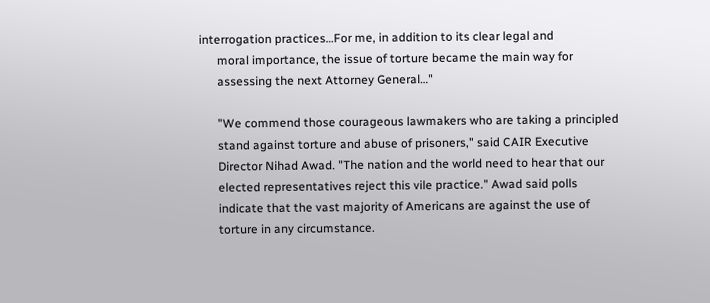interrogation practices…For me, in addition to its clear legal and
      moral importance, the issue of torture became the main way for
      assessing the next Attorney General…"

      "We commend those courageous lawmakers who are taking a principled
      stand against torture and abuse of prisoners," said CAIR Executive
      Director Nihad Awad. "The nation and the world need to hear that our
      elected representatives reject this vile practice." Awad said polls
      indicate that the vast majority of Americans are against the use of
      torture in any circumstance.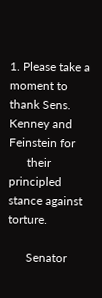1. Please take a moment to thank Sens. Kenney and Feinstein for
      their principled stance against torture.

      Senator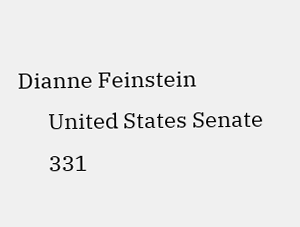Dianne Feinstein
      United States Senate
      331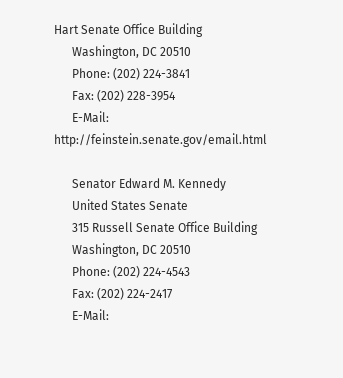Hart Senate Office Building
      Washington, DC 20510
      Phone: (202) 224-3841
      Fax: (202) 228-3954
      E-Mail: http://feinstein.senate.gov/email.html

      Senator Edward M. Kennedy
      United States Senate
      315 Russell Senate Office Building
      Washington, DC 20510
      Phone: (202) 224-4543
      Fax: (202) 224-2417
      E-Mail: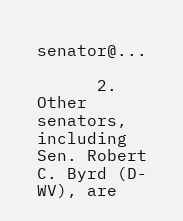senator@...

      2. Other senators, including Sen. Robert C. Byrd (D-WV), are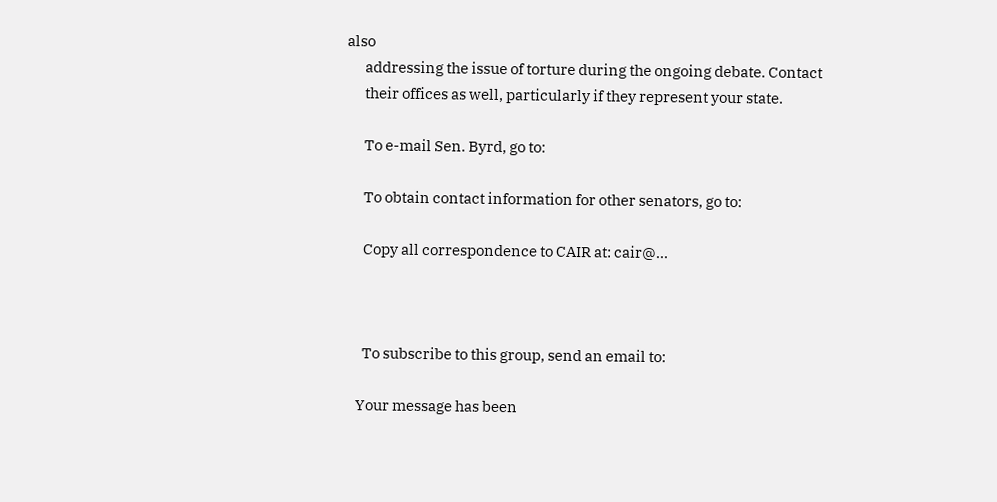also
      addressing the issue of torture during the ongoing debate. Contact
      their offices as well, particularly if they represent your state.

      To e-mail Sen. Byrd, go to:

      To obtain contact information for other senators, go to:

      Copy all correspondence to CAIR at: cair@...



      To subscribe to this group, send an email to:

    Your message has been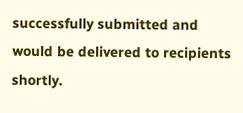successfully submitted and would be delivered to recipients shortly.